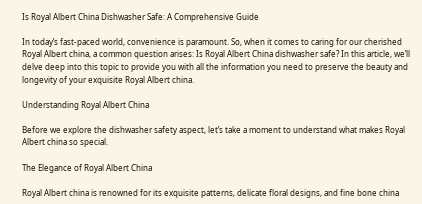Is Royal Albert China Dishwasher Safe: A Comprehensive Guide

In today’s fast-paced world, convenience is paramount. So, when it comes to caring for our cherished Royal Albert china, a common question arises: Is Royal Albert China dishwasher safe? In this article, we’ll delve deep into this topic to provide you with all the information you need to preserve the beauty and longevity of your exquisite Royal Albert china.

Understanding Royal Albert China

Before we explore the dishwasher safety aspect, let’s take a moment to understand what makes Royal Albert china so special.

The Elegance of Royal Albert China

Royal Albert china is renowned for its exquisite patterns, delicate floral designs, and fine bone china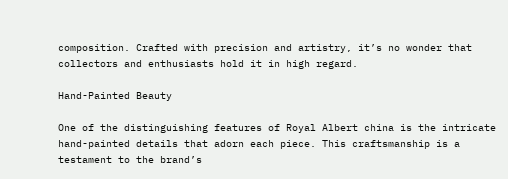composition. Crafted with precision and artistry, it’s no wonder that collectors and enthusiasts hold it in high regard.

Hand-Painted Beauty

One of the distinguishing features of Royal Albert china is the intricate hand-painted details that adorn each piece. This craftsmanship is a testament to the brand’s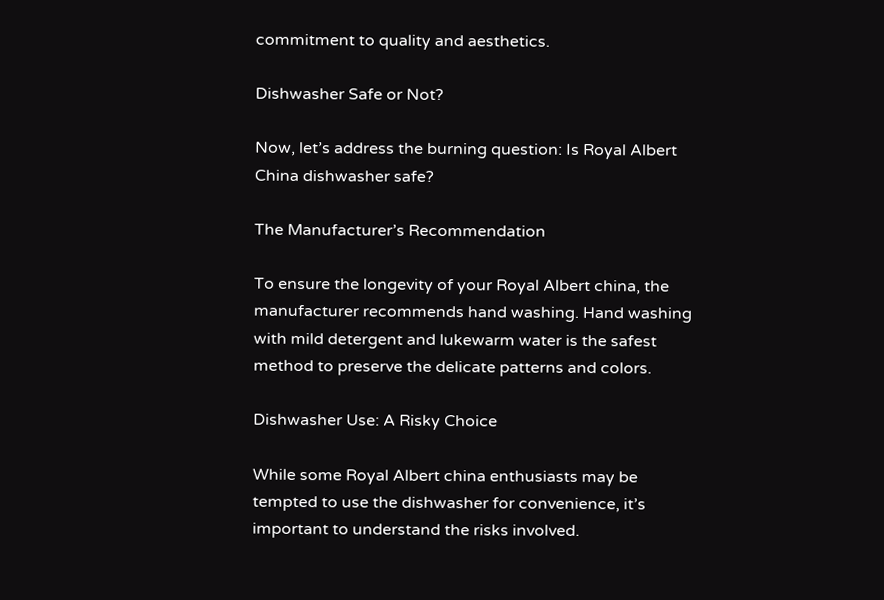commitment to quality and aesthetics.

Dishwasher Safe or Not?

Now, let’s address the burning question: Is Royal Albert China dishwasher safe?

The Manufacturer’s Recommendation

To ensure the longevity of your Royal Albert china, the manufacturer recommends hand washing. Hand washing with mild detergent and lukewarm water is the safest method to preserve the delicate patterns and colors.

Dishwasher Use: A Risky Choice

While some Royal Albert china enthusiasts may be tempted to use the dishwasher for convenience, it’s important to understand the risks involved.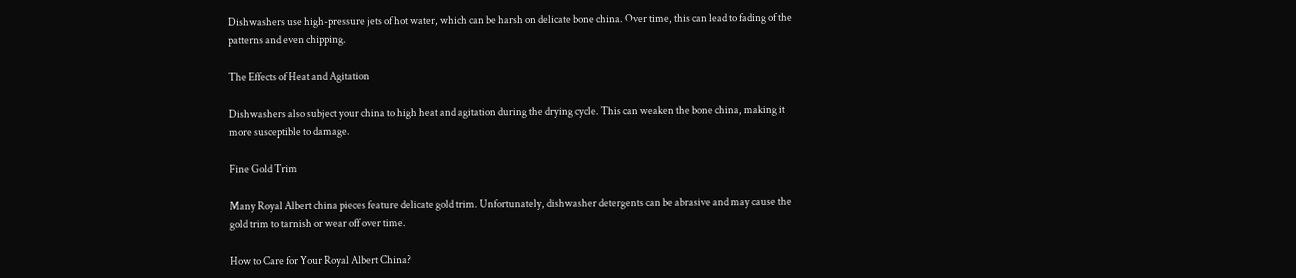Dishwashers use high-pressure jets of hot water, which can be harsh on delicate bone china. Over time, this can lead to fading of the patterns and even chipping.

The Effects of Heat and Agitation

Dishwashers also subject your china to high heat and agitation during the drying cycle. This can weaken the bone china, making it more susceptible to damage.

Fine Gold Trim

Many Royal Albert china pieces feature delicate gold trim. Unfortunately, dishwasher detergents can be abrasive and may cause the gold trim to tarnish or wear off over time.

How to Care for Your Royal Albert China?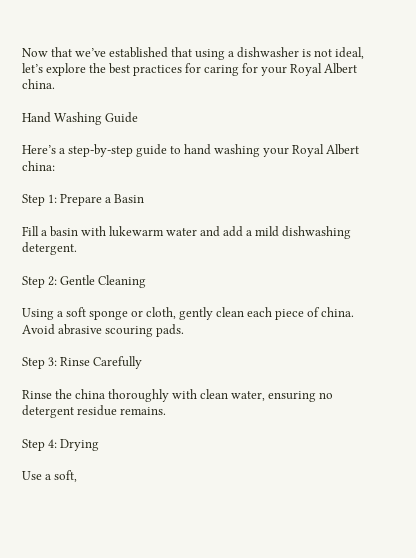Now that we’ve established that using a dishwasher is not ideal, let’s explore the best practices for caring for your Royal Albert china.

Hand Washing Guide

Here’s a step-by-step guide to hand washing your Royal Albert china:

Step 1: Prepare a Basin

Fill a basin with lukewarm water and add a mild dishwashing detergent.

Step 2: Gentle Cleaning

Using a soft sponge or cloth, gently clean each piece of china. Avoid abrasive scouring pads.

Step 3: Rinse Carefully

Rinse the china thoroughly with clean water, ensuring no detergent residue remains.

Step 4: Drying

Use a soft,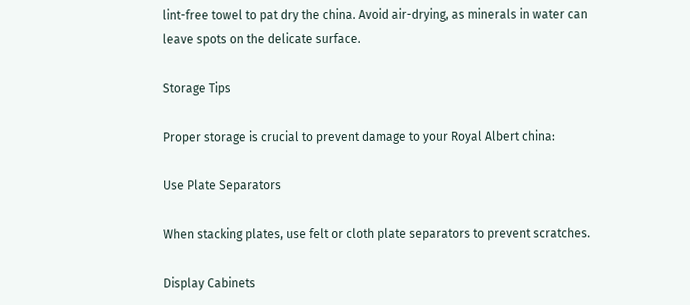lint-free towel to pat dry the china. Avoid air-drying, as minerals in water can leave spots on the delicate surface.

Storage Tips

Proper storage is crucial to prevent damage to your Royal Albert china:

Use Plate Separators

When stacking plates, use felt or cloth plate separators to prevent scratches.

Display Cabinets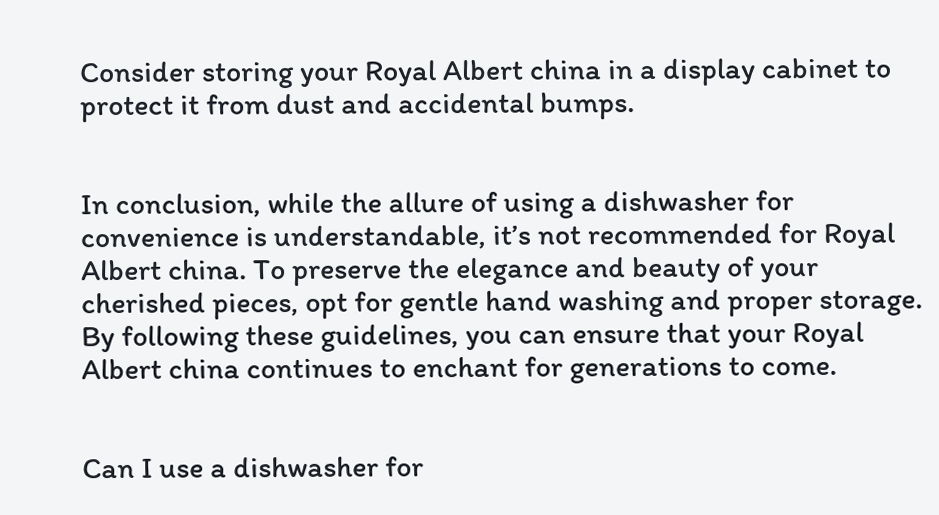Consider storing your Royal Albert china in a display cabinet to protect it from dust and accidental bumps.


In conclusion, while the allure of using a dishwasher for convenience is understandable, it’s not recommended for Royal Albert china. To preserve the elegance and beauty of your cherished pieces, opt for gentle hand washing and proper storage. By following these guidelines, you can ensure that your Royal Albert china continues to enchant for generations to come.


Can I use a dishwasher for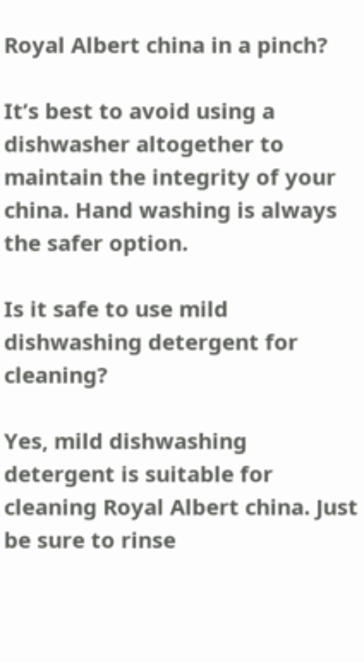Royal Albert china in a pinch?

It’s best to avoid using a dishwasher altogether to maintain the integrity of your china. Hand washing is always the safer option.

Is it safe to use mild dishwashing detergent for cleaning?

Yes, mild dishwashing detergent is suitable for cleaning Royal Albert china. Just be sure to rinse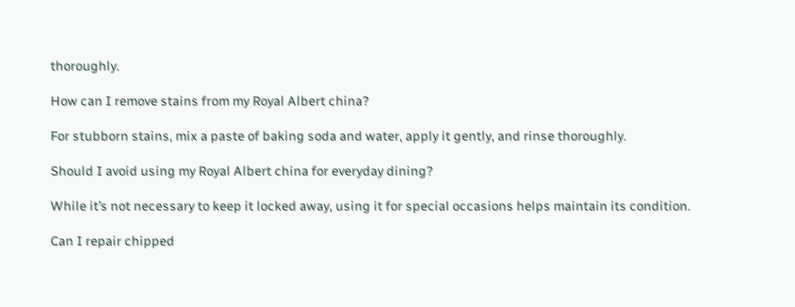thoroughly.

How can I remove stains from my Royal Albert china?

For stubborn stains, mix a paste of baking soda and water, apply it gently, and rinse thoroughly.

Should I avoid using my Royal Albert china for everyday dining?

While it’s not necessary to keep it locked away, using it for special occasions helps maintain its condition.

Can I repair chipped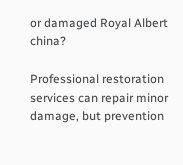or damaged Royal Albert china?

Professional restoration services can repair minor damage, but prevention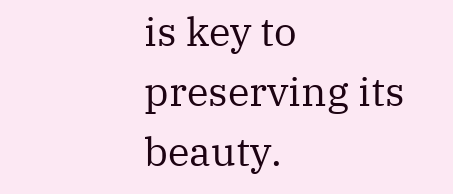is key to preserving its beauty.